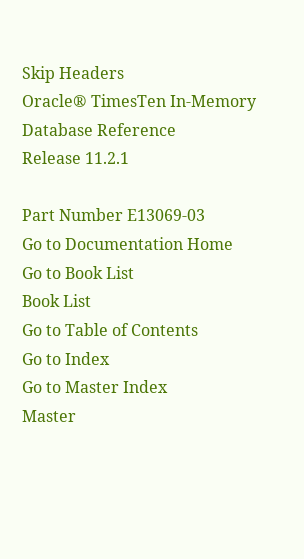Skip Headers
Oracle® TimesTen In-Memory Database Reference
Release 11.2.1

Part Number E13069-03
Go to Documentation Home
Go to Book List
Book List
Go to Table of Contents
Go to Index
Go to Master Index
Master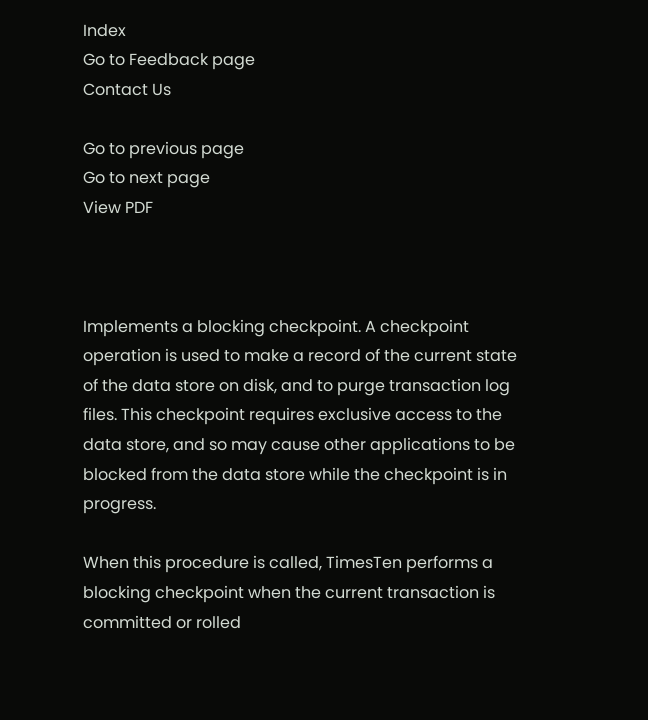Index
Go to Feedback page
Contact Us

Go to previous page
Go to next page
View PDF



Implements a blocking checkpoint. A checkpoint operation is used to make a record of the current state of the data store on disk, and to purge transaction log files. This checkpoint requires exclusive access to the data store, and so may cause other applications to be blocked from the data store while the checkpoint is in progress.

When this procedure is called, TimesTen performs a blocking checkpoint when the current transaction is committed or rolled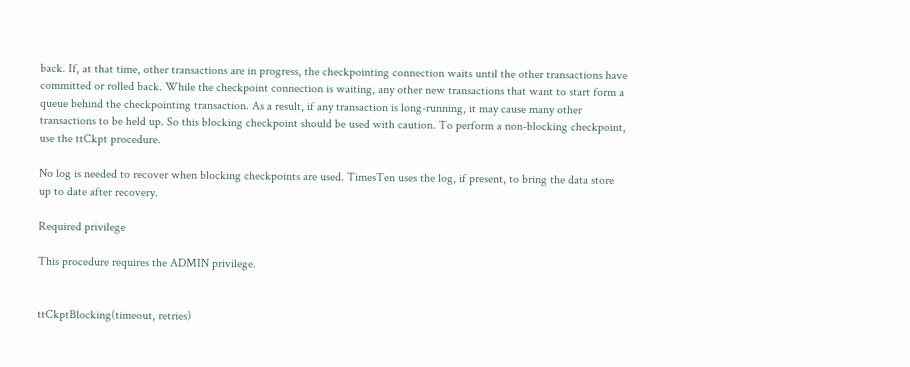back. If, at that time, other transactions are in progress, the checkpointing connection waits until the other transactions have committed or rolled back. While the checkpoint connection is waiting, any other new transactions that want to start form a queue behind the checkpointing transaction. As a result, if any transaction is long-running, it may cause many other transactions to be held up. So this blocking checkpoint should be used with caution. To perform a non-blocking checkpoint, use the ttCkpt procedure.

No log is needed to recover when blocking checkpoints are used. TimesTen uses the log, if present, to bring the data store up to date after recovery.

Required privilege

This procedure requires the ADMIN privilege.


ttCkptBlocking(timeout, retries)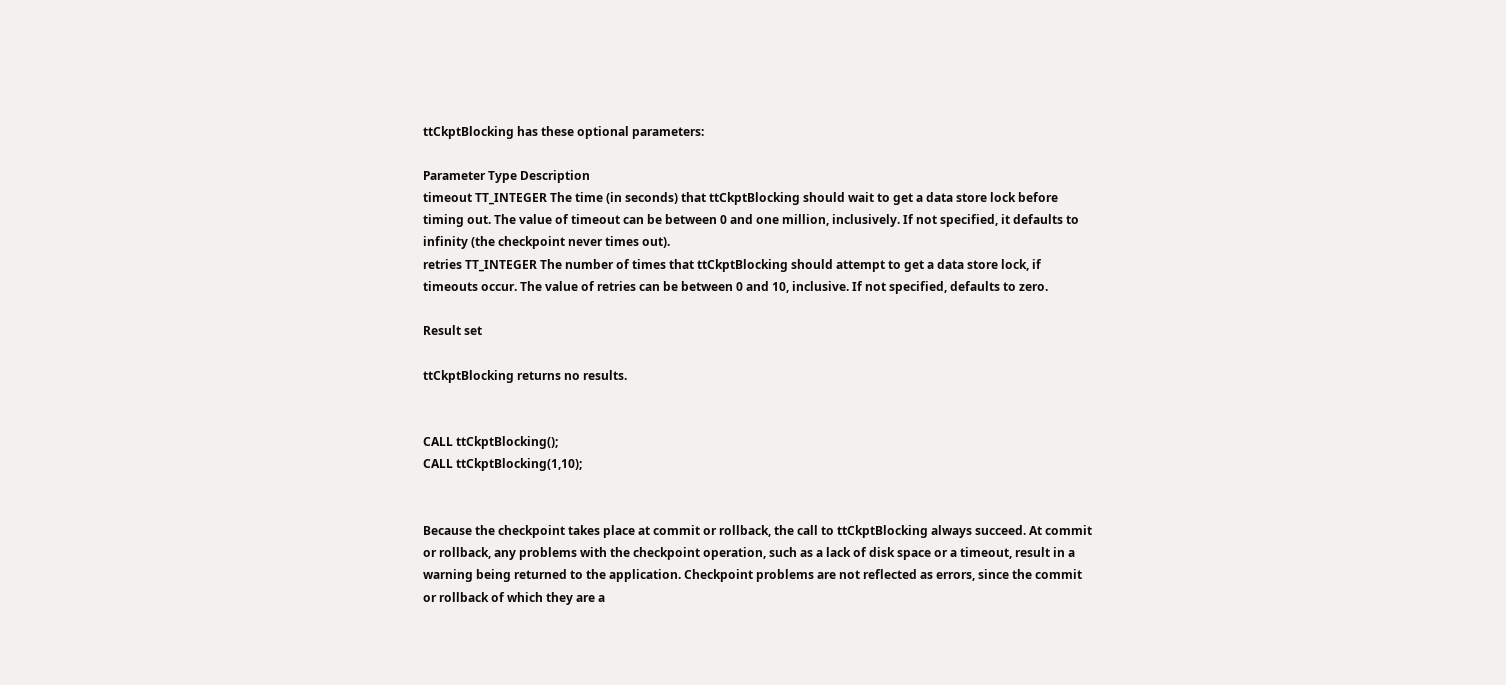ttCkptBlocking has these optional parameters:

Parameter Type Description
timeout TT_INTEGER The time (in seconds) that ttCkptBlocking should wait to get a data store lock before timing out. The value of timeout can be between 0 and one million, inclusively. If not specified, it defaults to infinity (the checkpoint never times out).
retries TT_INTEGER The number of times that ttCkptBlocking should attempt to get a data store lock, if timeouts occur. The value of retries can be between 0 and 10, inclusive. If not specified, defaults to zero.

Result set

ttCkptBlocking returns no results.


CALL ttCkptBlocking();
CALL ttCkptBlocking(1,10);


Because the checkpoint takes place at commit or rollback, the call to ttCkptBlocking always succeed. At commit or rollback, any problems with the checkpoint operation, such as a lack of disk space or a timeout, result in a warning being returned to the application. Checkpoint problems are not reflected as errors, since the commit or rollback of which they are a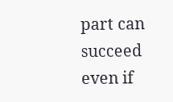part can succeed even if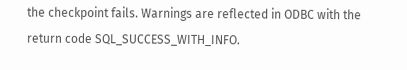the checkpoint fails. Warnings are reflected in ODBC with the return code SQL_SUCCESS_WITH_INFO.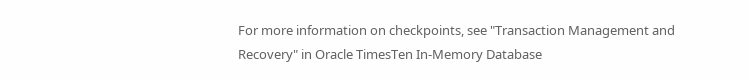For more information on checkpoints, see "Transaction Management and Recovery" in Oracle TimesTen In-Memory Database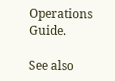Operations Guide.

See also